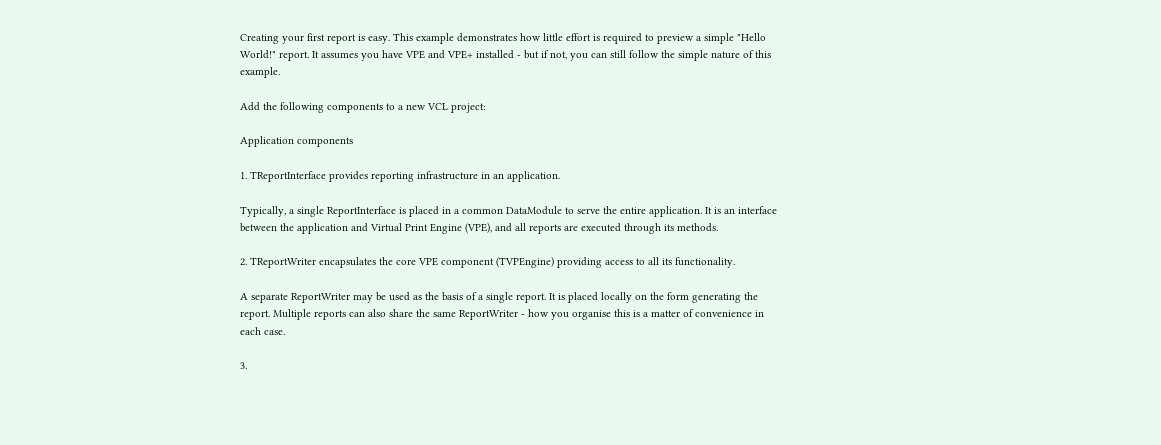Creating your first report is easy. This example demonstrates how little effort is required to preview a simple "Hello World!" report. It assumes you have VPE and VPE+ installed - but if not, you can still follow the simple nature of this example.

Add the following components to a new VCL project:

Application components

1. TReportInterface provides reporting infrastructure in an application.

Typically, a single ReportInterface is placed in a common DataModule to serve the entire application. It is an interface between the application and Virtual Print Engine (VPE), and all reports are executed through its methods.

2. TReportWriter encapsulates the core VPE component (TVPEngine) providing access to all its functionality.

A separate ReportWriter may be used as the basis of a single report. It is placed locally on the form generating the report. Multiple reports can also share the same ReportWriter - how you organise this is a matter of convenience in each case.

3.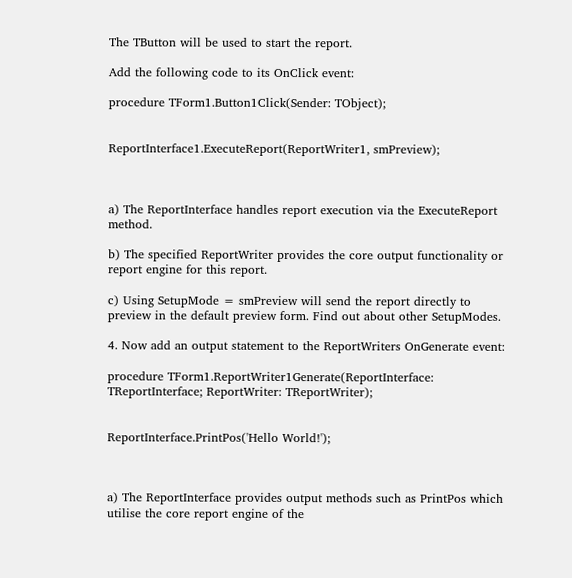The TButton will be used to start the report.

Add the following code to its OnClick event:

procedure TForm1.Button1Click(Sender: TObject);


ReportInterface1.ExecuteReport(ReportWriter1, smPreview);



a) The ReportInterface handles report execution via the ExecuteReport method.

b) The specified ReportWriter provides the core output functionality or report engine for this report.

c) Using SetupMode = smPreview will send the report directly to preview in the default preview form. Find out about other SetupModes.

4. Now add an output statement to the ReportWriters OnGenerate event:

procedure TForm1.ReportWriter1Generate(ReportInterface: TReportInterface; ReportWriter: TReportWriter);


ReportInterface.PrintPos('Hello World!');



a) The ReportInterface provides output methods such as PrintPos which utilise the core report engine of the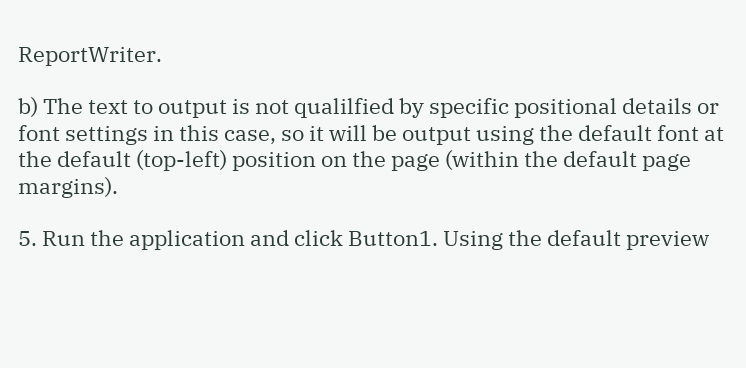ReportWriter.

b) The text to output is not qualilfied by specific positional details or font settings in this case, so it will be output using the default font at the default (top-left) position on the page (within the default page margins).

5. Run the application and click Button1. Using the default preview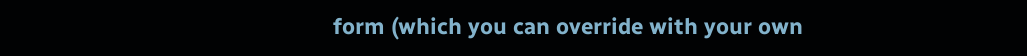form (which you can override with your own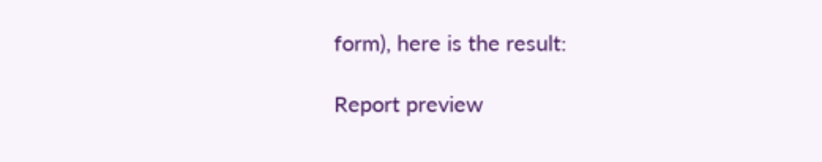form), here is the result:

Report preview